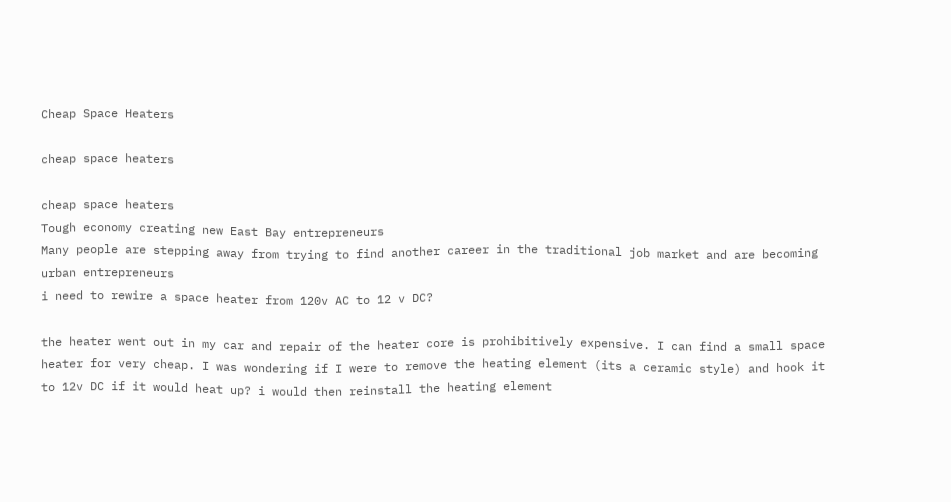Cheap Space Heaters

cheap space heaters

cheap space heaters
Tough economy creating new East Bay entrepreneurs
Many people are stepping away from trying to find another career in the traditional job market and are becoming urban entrepreneurs
i need to rewire a space heater from 120v AC to 12 v DC?

the heater went out in my car and repair of the heater core is prohibitively expensive. I can find a small space heater for very cheap. I was wondering if I were to remove the heating element (its a ceramic style) and hook it to 12v DC if it would heat up? i would then reinstall the heating element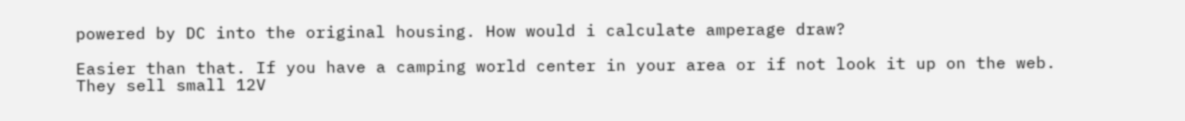powered by DC into the original housing. How would i calculate amperage draw?

Easier than that. If you have a camping world center in your area or if not look it up on the web. They sell small 12V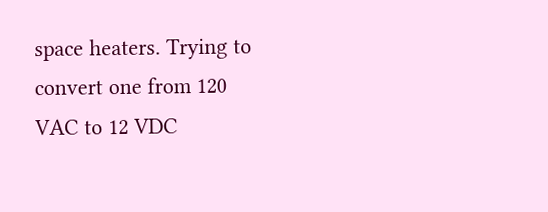space heaters. Trying to convert one from 120 VAC to 12 VDC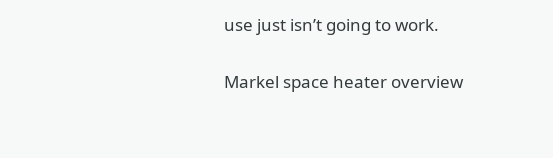use just isn’t going to work.

Markel space heater overview